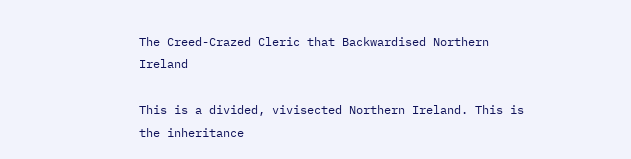The Creed-Crazed Cleric that Backwardised Northern Ireland

This is a divided, vivisected Northern Ireland. This is the inheritance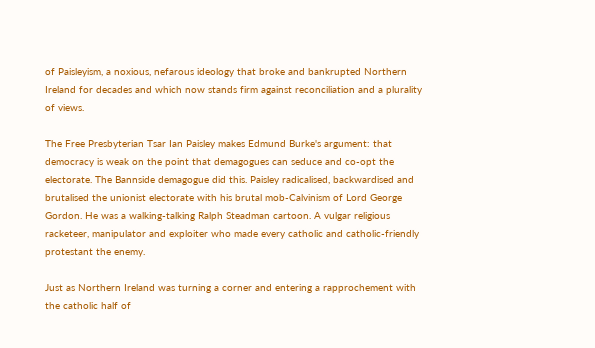of Paisleyism, a noxious, nefarous ideology that broke and bankrupted Northern Ireland for decades and which now stands firm against reconciliation and a plurality of views.

The Free Presbyterian Tsar Ian Paisley makes Edmund Burke's argument: that democracy is weak on the point that demagogues can seduce and co-opt the electorate. The Bannside demagogue did this. Paisley radicalised, backwardised and brutalised the unionist electorate with his brutal mob-Calvinism of Lord George Gordon. He was a walking-talking Ralph Steadman cartoon. A vulgar religious racketeer, manipulator and exploiter who made every catholic and catholic-friendly protestant the enemy.

Just as Northern Ireland was turning a corner and entering a rapprochement with the catholic half of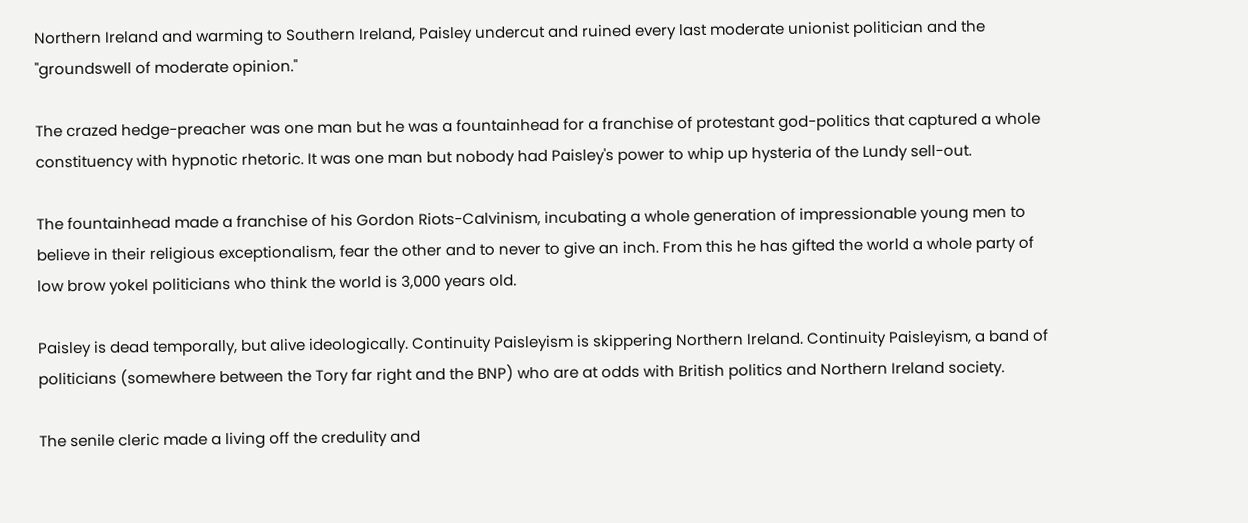Northern Ireland and warming to Southern Ireland, Paisley undercut and ruined every last moderate unionist politician and the "groundswell of moderate opinion."

The crazed hedge-preacher was one man but he was a fountainhead for a franchise of protestant god-politics that captured a whole constituency with hypnotic rhetoric. It was one man but nobody had Paisley's power to whip up hysteria of the Lundy sell-out.

The fountainhead made a franchise of his Gordon Riots-Calvinism, incubating a whole generation of impressionable young men to believe in their religious exceptionalism, fear the other and to never to give an inch. From this he has gifted the world a whole party of low brow yokel politicians who think the world is 3,000 years old.

Paisley is dead temporally, but alive ideologically. Continuity Paisleyism is skippering Northern Ireland. Continuity Paisleyism, a band of politicians (somewhere between the Tory far right and the BNP) who are at odds with British politics and Northern Ireland society.

The senile cleric made a living off the credulity and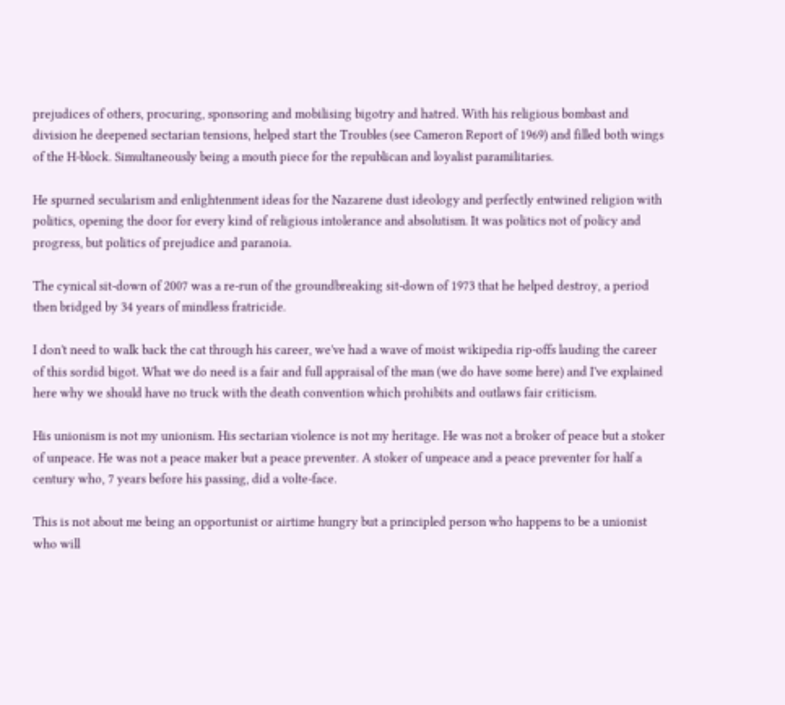prejudices of others, procuring, sponsoring and mobilising bigotry and hatred. With his religious bombast and division he deepened sectarian tensions, helped start the Troubles (see Cameron Report of 1969) and filled both wings of the H-block. Simultaneously being a mouth piece for the republican and loyalist paramilitaries.

He spurned secularism and enlightenment ideas for the Nazarene dust ideology and perfectly entwined religion with politics, opening the door for every kind of religious intolerance and absolutism. It was politics not of policy and progress, but politics of prejudice and paranoia.

The cynical sit-down of 2007 was a re-run of the groundbreaking sit-down of 1973 that he helped destroy, a period then bridged by 34 years of mindless fratricide.

I don't need to walk back the cat through his career, we've had a wave of moist wikipedia rip-offs lauding the career of this sordid bigot. What we do need is a fair and full appraisal of the man (we do have some here) and I've explained here why we should have no truck with the death convention which prohibits and outlaws fair criticism.

His unionism is not my unionism. His sectarian violence is not my heritage. He was not a broker of peace but a stoker of unpeace. He was not a peace maker but a peace preventer. A stoker of unpeace and a peace preventer for half a century who, 7 years before his passing, did a volte-face.

This is not about me being an opportunist or airtime hungry but a principled person who happens to be a unionist who will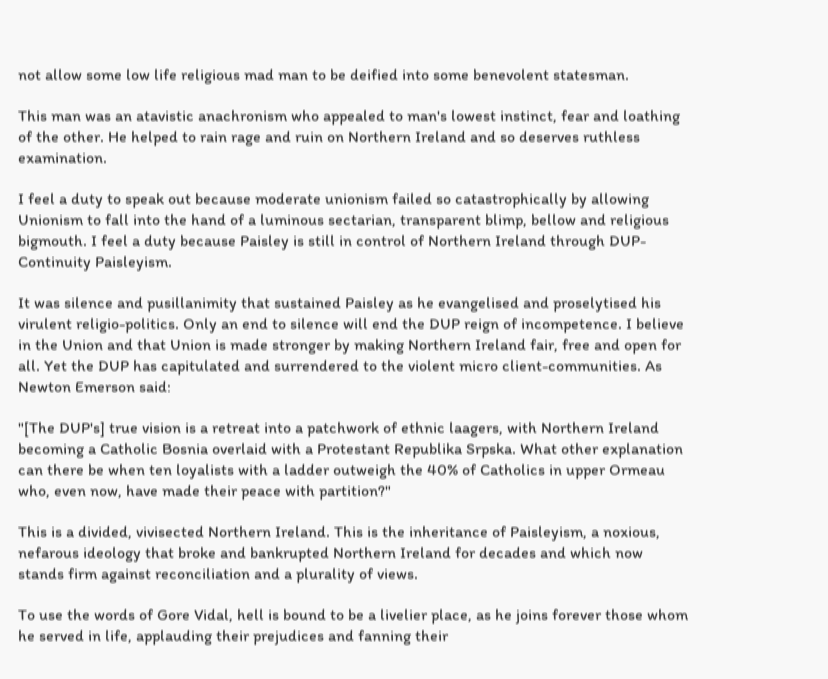not allow some low life religious mad man to be deified into some benevolent statesman.

This man was an atavistic anachronism who appealed to man's lowest instinct, fear and loathing of the other. He helped to rain rage and ruin on Northern Ireland and so deserves ruthless examination.

I feel a duty to speak out because moderate unionism failed so catastrophically by allowing Unionism to fall into the hand of a luminous sectarian, transparent blimp, bellow and religious bigmouth. I feel a duty because Paisley is still in control of Northern Ireland through DUP-Continuity Paisleyism.

It was silence and pusillanimity that sustained Paisley as he evangelised and proselytised his virulent religio-politics. Only an end to silence will end the DUP reign of incompetence. I believe in the Union and that Union is made stronger by making Northern Ireland fair, free and open for all. Yet the DUP has capitulated and surrendered to the violent micro client-communities. As Newton Emerson said:

"[The DUP's] true vision is a retreat into a patchwork of ethnic laagers, with Northern Ireland becoming a Catholic Bosnia overlaid with a Protestant Republika Srpska. What other explanation can there be when ten loyalists with a ladder outweigh the 40% of Catholics in upper Ormeau who, even now, have made their peace with partition?"

This is a divided, vivisected Northern Ireland. This is the inheritance of Paisleyism, a noxious, nefarous ideology that broke and bankrupted Northern Ireland for decades and which now stands firm against reconciliation and a plurality of views.

To use the words of Gore Vidal, hell is bound to be a livelier place, as he joins forever those whom he served in life, applauding their prejudices and fanning their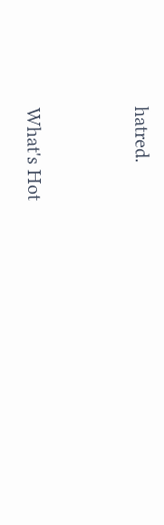hatred.


What's Hot